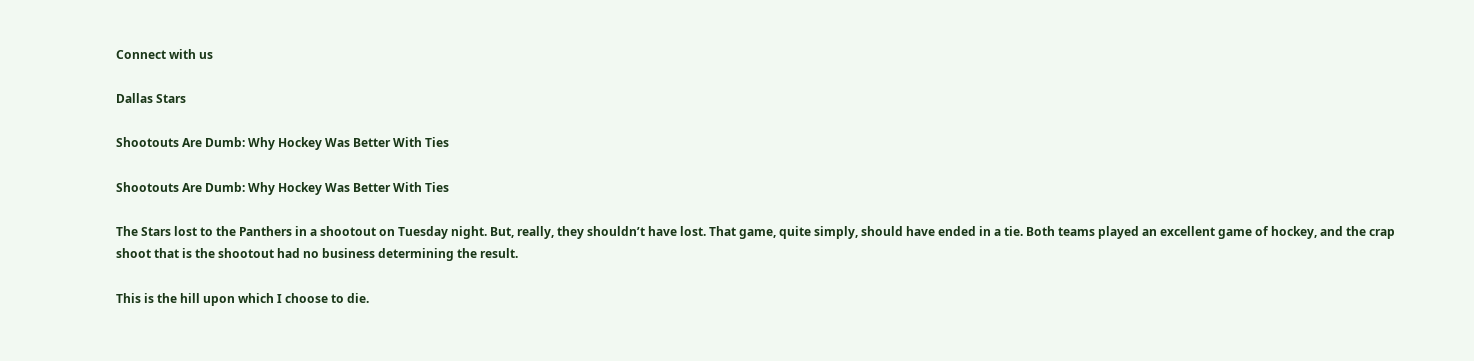Connect with us

Dallas Stars

Shootouts Are Dumb: Why Hockey Was Better With Ties

Shootouts Are Dumb: Why Hockey Was Better With Ties

The Stars lost to the Panthers in a shootout on Tuesday night. But, really, they shouldn’t have lost. That game, quite simply, should have ended in a tie. Both teams played an excellent game of hockey, and the crap shoot that is the shootout had no business determining the result.

This is the hill upon which I choose to die.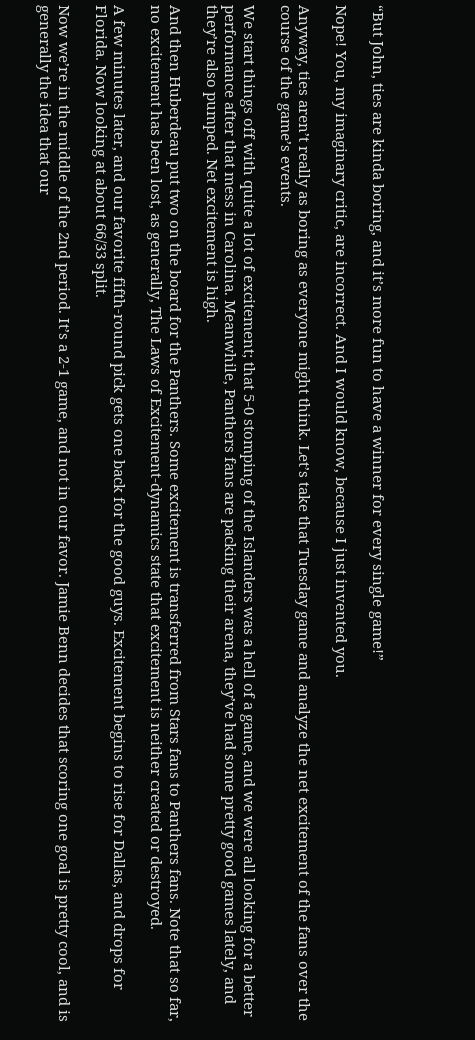“But John, ties are kinda boring, and it’s more fun to have a winner for every single game!”

Nope! You, my imaginary critic, are incorrect. And I would know, because I just invented you.

Anyway, ties aren’t really as boring as everyone might think. Let’s take that Tuesday game and analyze the net excitement of the fans over the course of the game’s events.

We start things off with quite a lot of excitement; that 5-0 stomping of the Islanders was a hell of a game, and we were all looking for a better performance after that mess in Carolina. Meanwhile, Panthers fans are packing their arena, they’ve had some pretty good games lately, and they’re also pumped. Net excitement is high.

And then Huberdeau put two on the board for the Panthers. Some excitement is transferred from Stars fans to Panthers fans. Note that so far, no excitement has been lost, as generally, The Laws of Excitement-dynamics state that excitement is neither created or destroyed.

A few minutes later, and our favorite fifth-round pick gets one back for the good guys. Excitement begins to rise for Dallas, and drops for Florida. Now looking at about 66/33 split.

Now we’re in the middle of the 2nd period. It’s a 2-1 game, and not in our favor. Jamie Benn decides that scoring one goal is pretty cool, and is generally the idea that our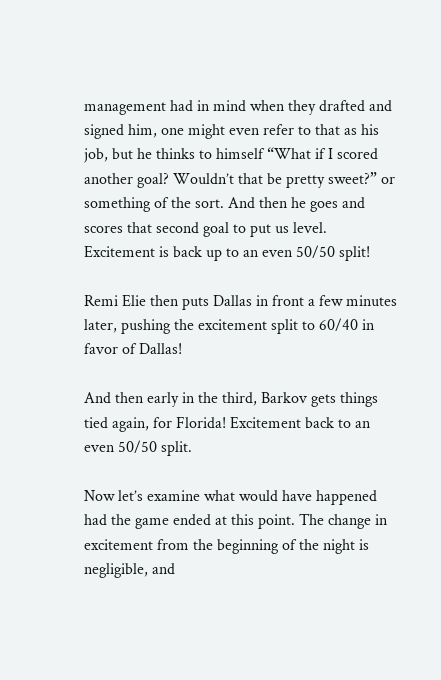management had in mind when they drafted and signed him, one might even refer to that as his job, but he thinks to himself “What if I scored another goal? Wouldn’t that be pretty sweet?” or something of the sort. And then he goes and scores that second goal to put us level. Excitement is back up to an even 50/50 split!

Remi Elie then puts Dallas in front a few minutes later, pushing the excitement split to 60/40 in favor of Dallas!

And then early in the third, Barkov gets things tied again, for Florida! Excitement back to an even 50/50 split.

Now let’s examine what would have happened had the game ended at this point. The change in excitement from the beginning of the night is negligible, and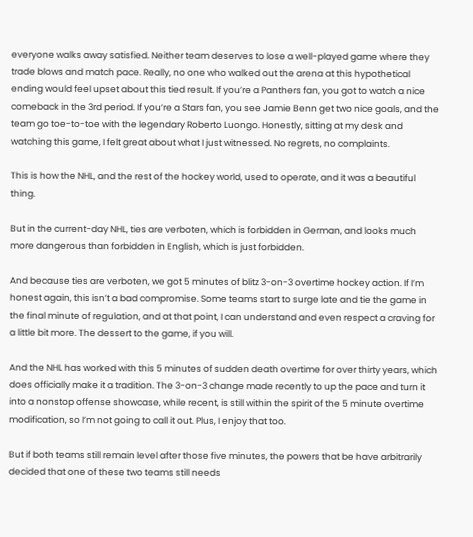everyone walks away satisfied. Neither team deserves to lose a well-played game where they trade blows and match pace. Really, no one who walked out the arena at this hypothetical ending would feel upset about this tied result. If you’re a Panthers fan, you got to watch a nice comeback in the 3rd period. If you’re a Stars fan, you see Jamie Benn get two nice goals, and the team go toe-to-toe with the legendary Roberto Luongo. Honestly, sitting at my desk and watching this game, I felt great about what I just witnessed. No regrets, no complaints.

This is how the NHL, and the rest of the hockey world, used to operate, and it was a beautiful thing.

But in the current-day NHL, ties are verboten, which is forbidden in German, and looks much more dangerous than forbidden in English, which is just forbidden.

And because ties are verboten, we got 5 minutes of blitz 3-on-3 overtime hockey action. If I’m honest again, this isn’t a bad compromise. Some teams start to surge late and tie the game in the final minute of regulation, and at that point, I can understand and even respect a craving for a little bit more. The dessert to the game, if you will.

And the NHL has worked with this 5 minutes of sudden death overtime for over thirty years, which does officially make it a tradition. The 3-on-3 change made recently to up the pace and turn it into a nonstop offense showcase, while recent, is still within the spirit of the 5 minute overtime modification, so I’m not going to call it out. Plus, I enjoy that too.

But if both teams still remain level after those five minutes, the powers that be have arbitrarily decided that one of these two teams still needs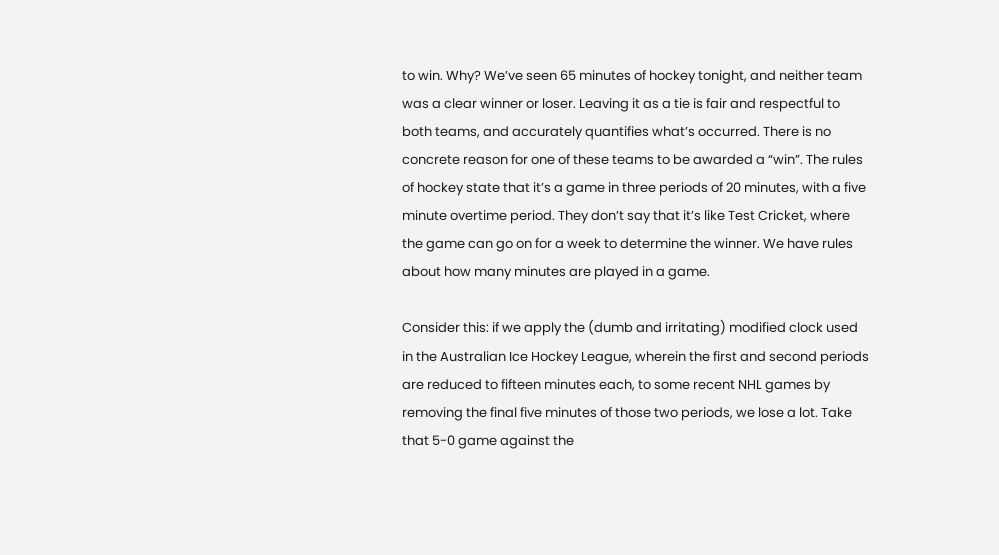to win. Why? We’ve seen 65 minutes of hockey tonight, and neither team was a clear winner or loser. Leaving it as a tie is fair and respectful to both teams, and accurately quantifies what’s occurred. There is no concrete reason for one of these teams to be awarded a “win”. The rules of hockey state that it’s a game in three periods of 20 minutes, with a five minute overtime period. They don’t say that it’s like Test Cricket, where the game can go on for a week to determine the winner. We have rules about how many minutes are played in a game.

Consider this: if we apply the (dumb and irritating) modified clock used in the Australian Ice Hockey League, wherein the first and second periods are reduced to fifteen minutes each, to some recent NHL games by removing the final five minutes of those two periods, we lose a lot. Take that 5-0 game against the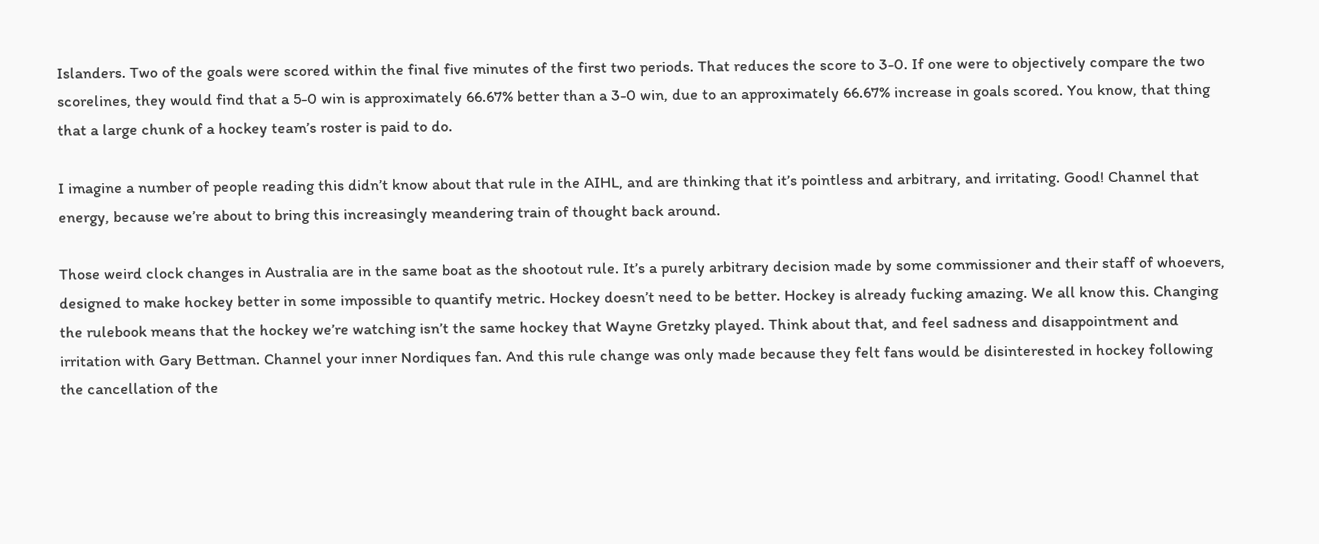Islanders. Two of the goals were scored within the final five minutes of the first two periods. That reduces the score to 3-0. If one were to objectively compare the two scorelines, they would find that a 5-0 win is approximately 66.67% better than a 3-0 win, due to an approximately 66.67% increase in goals scored. You know, that thing that a large chunk of a hockey team’s roster is paid to do.

I imagine a number of people reading this didn’t know about that rule in the AIHL, and are thinking that it’s pointless and arbitrary, and irritating. Good! Channel that energy, because we’re about to bring this increasingly meandering train of thought back around.

Those weird clock changes in Australia are in the same boat as the shootout rule. It’s a purely arbitrary decision made by some commissioner and their staff of whoevers, designed to make hockey better in some impossible to quantify metric. Hockey doesn’t need to be better. Hockey is already fucking amazing. We all know this. Changing the rulebook means that the hockey we’re watching isn’t the same hockey that Wayne Gretzky played. Think about that, and feel sadness and disappointment and irritation with Gary Bettman. Channel your inner Nordiques fan. And this rule change was only made because they felt fans would be disinterested in hockey following the cancellation of the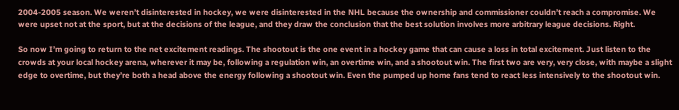2004-2005 season. We weren’t disinterested in hockey, we were disinterested in the NHL because the ownership and commissioner couldn’t reach a compromise. We were upset not at the sport, but at the decisions of the league, and they draw the conclusion that the best solution involves more arbitrary league decisions. Right.

So now I’m going to return to the net excitement readings. The shootout is the one event in a hockey game that can cause a loss in total excitement. Just listen to the crowds at your local hockey arena, wherever it may be, following a regulation win, an overtime win, and a shootout win. The first two are very, very close, with maybe a slight edge to overtime, but they’re both a head above the energy following a shootout win. Even the pumped up home fans tend to react less intensively to the shootout win.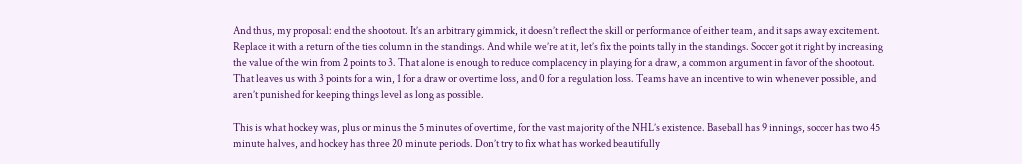And thus, my proposal: end the shootout. It’s an arbitrary gimmick, it doesn’t reflect the skill or performance of either team, and it saps away excitement. Replace it with a return of the ties column in the standings. And while we’re at it, let’s fix the points tally in the standings. Soccer got it right by increasing the value of the win from 2 points to 3. That alone is enough to reduce complacency in playing for a draw, a common argument in favor of the shootout. That leaves us with 3 points for a win, 1 for a draw or overtime loss, and 0 for a regulation loss. Teams have an incentive to win whenever possible, and aren’t punished for keeping things level as long as possible.

This is what hockey was, plus or minus the 5 minutes of overtime, for the vast majority of the NHL’s existence. Baseball has 9 innings, soccer has two 45 minute halves, and hockey has three 20 minute periods. Don’t try to fix what has worked beautifully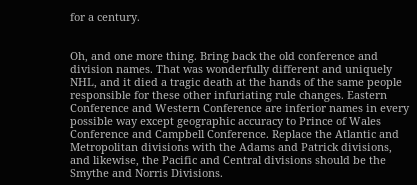for a century.


Oh, and one more thing. Bring back the old conference and division names. That was wonderfully different and uniquely NHL, and it died a tragic death at the hands of the same people responsible for these other infuriating rule changes. Eastern Conference and Western Conference are inferior names in every possible way except geographic accuracy to Prince of Wales Conference and Campbell Conference. Replace the Atlantic and Metropolitan divisions with the Adams and Patrick divisions, and likewise, the Pacific and Central divisions should be the Smythe and Norris Divisions.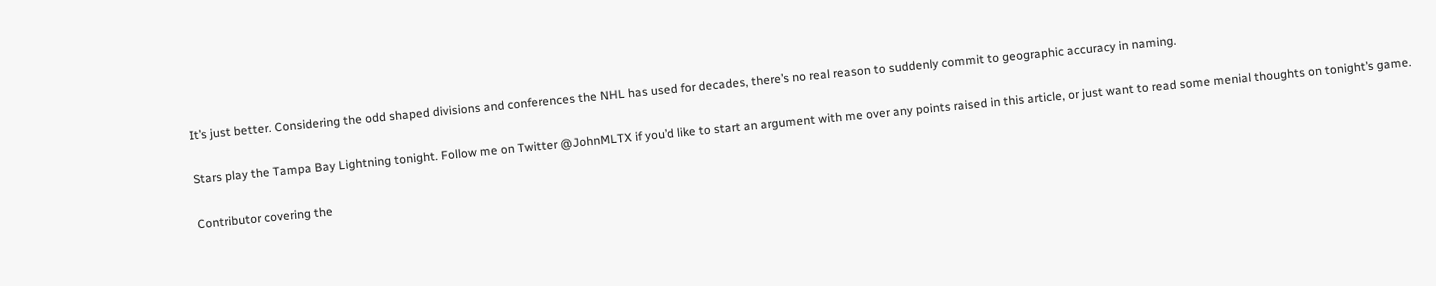It’s just better. Considering the odd shaped divisions and conferences the NHL has used for decades, there’s no real reason to suddenly commit to geographic accuracy in naming.

Stars play the Tampa Bay Lightning tonight. Follow me on Twitter @JohnMLTX if you’d like to start an argument with me over any points raised in this article, or just want to read some menial thoughts on tonight’s game.

Contributor covering the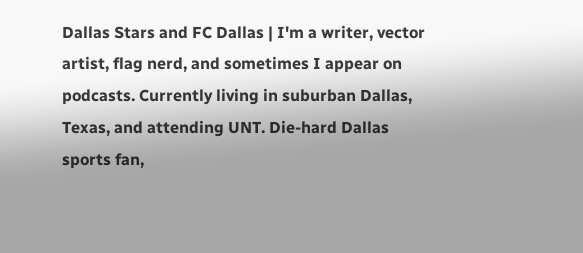Dallas Stars and FC Dallas | I'm a writer, vector artist, flag nerd, and sometimes I appear on podcasts. Currently living in suburban Dallas, Texas, and attending UNT. Die-hard Dallas sports fan,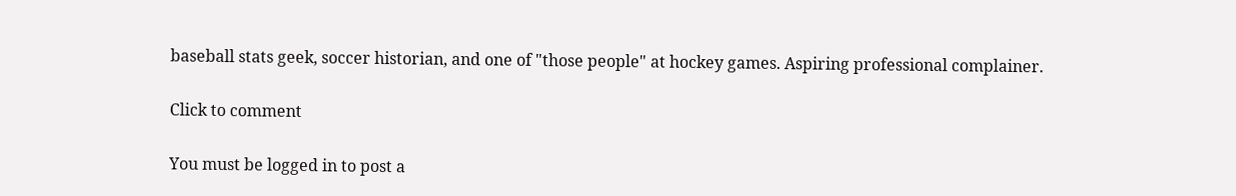baseball stats geek, soccer historian, and one of "those people" at hockey games. Aspiring professional complainer.

Click to comment

You must be logged in to post a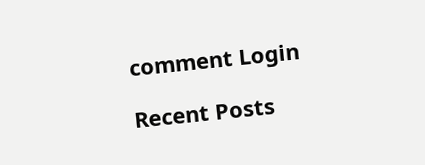comment Login

Recent Posts